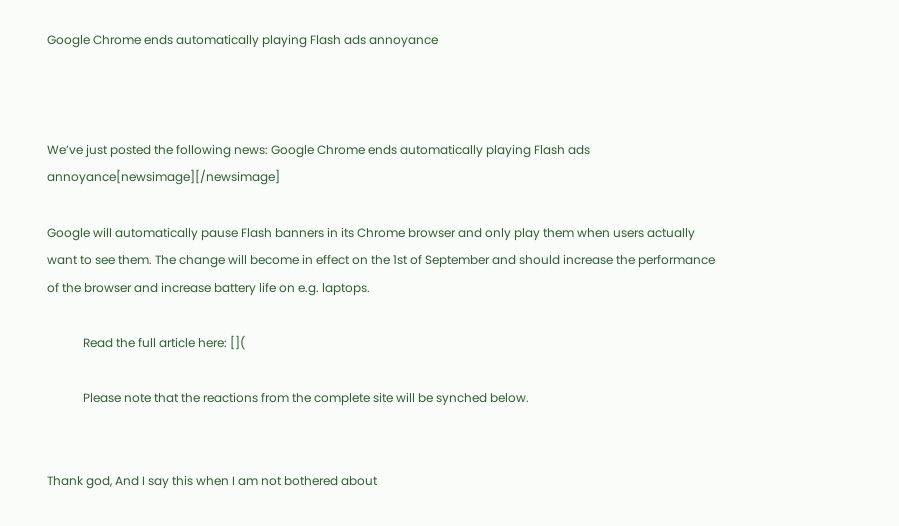Google Chrome ends automatically playing Flash ads annoyance



We’ve just posted the following news: Google Chrome ends automatically playing Flash ads annoyance[newsimage][/newsimage]

Google will automatically pause Flash banners in its Chrome browser and only play them when users actually want to see them. The change will become in effect on the 1st of September and should increase the performance of the browser and increase battery life on e.g. laptops.

            Read the full article here: [](

            Please note that the reactions from the complete site will be synched below.


Thank god, And I say this when I am not bothered about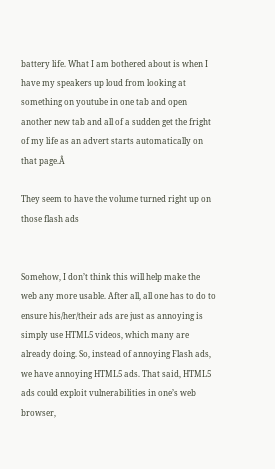battery life. What I am bothered about is when I have my speakers up loud from looking at something on youtube in one tab and open another new tab and all of a sudden get the fright of my life as an advert starts automatically on that page.Â

They seem to have the volume turned right up on those flash ads


Somehow, I don’t think this will help make the web any more usable. After all, all one has to do to ensure his/her/their ads are just as annoying is simply use HTML5 videos, which many are already doing. So, instead of annoying Flash ads, we have annoying HTML5 ads. That said, HTML5 ads could exploit vulnerabilities in one’s web browser,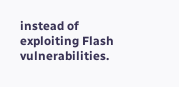instead of exploiting Flash vulnerabilities.